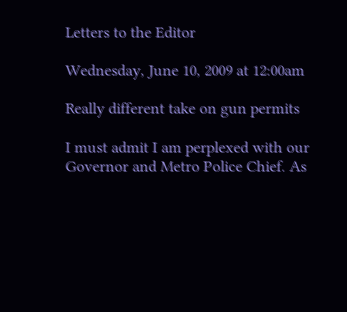Letters to the Editor

Wednesday, June 10, 2009 at 12:00am

Really different take on gun permits

I must admit I am perplexed with our Governor and Metro Police Chief. As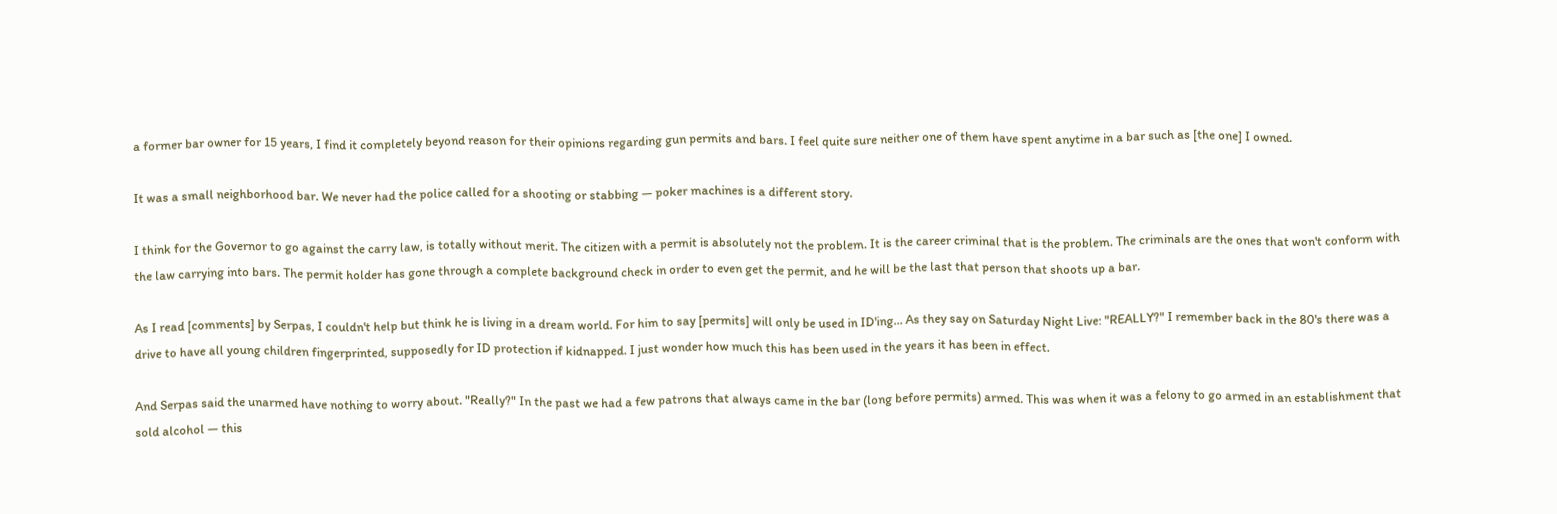a former bar owner for 15 years, I find it completely beyond reason for their opinions regarding gun permits and bars. I feel quite sure neither one of them have spent anytime in a bar such as [the one] I owned.

It was a small neighborhood bar. We never had the police called for a shooting or stabbing — poker machines is a different story.

I think for the Governor to go against the carry law, is totally without merit. The citizen with a permit is absolutely not the problem. It is the career criminal that is the problem. The criminals are the ones that won't conform with the law carrying into bars. The permit holder has gone through a complete background check in order to even get the permit, and he will be the last that person that shoots up a bar.

As I read [comments] by Serpas, I couldn't help but think he is living in a dream world. For him to say [permits] will only be used in ID'ing… As they say on Saturday Night Live: "REALLY?" I remember back in the 80's there was a drive to have all young children fingerprinted, supposedly for ID protection if kidnapped. I just wonder how much this has been used in the years it has been in effect.

And Serpas said the unarmed have nothing to worry about. "Really?" In the past we had a few patrons that always came in the bar (long before permits) armed. This was when it was a felony to go armed in an establishment that sold alcohol — this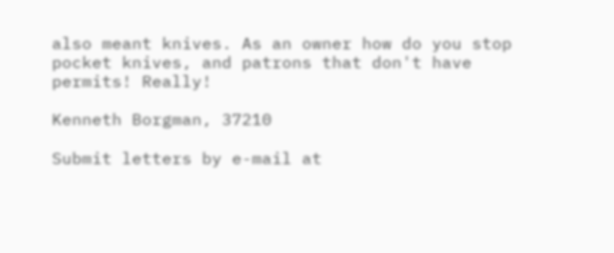also meant knives. As an owner how do you stop pocket knives, and patrons that don't have permits! Really!

Kenneth Borgman, 37210

Submit letters by e-mail at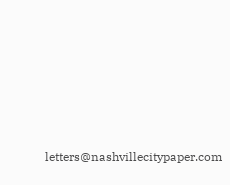letters@nashvillecitypaper.com